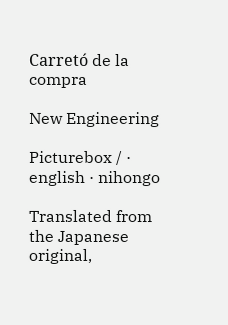Carretó de la compra

New Engineering

Picturebox / · english · nihongo

Translated from the Japanese original,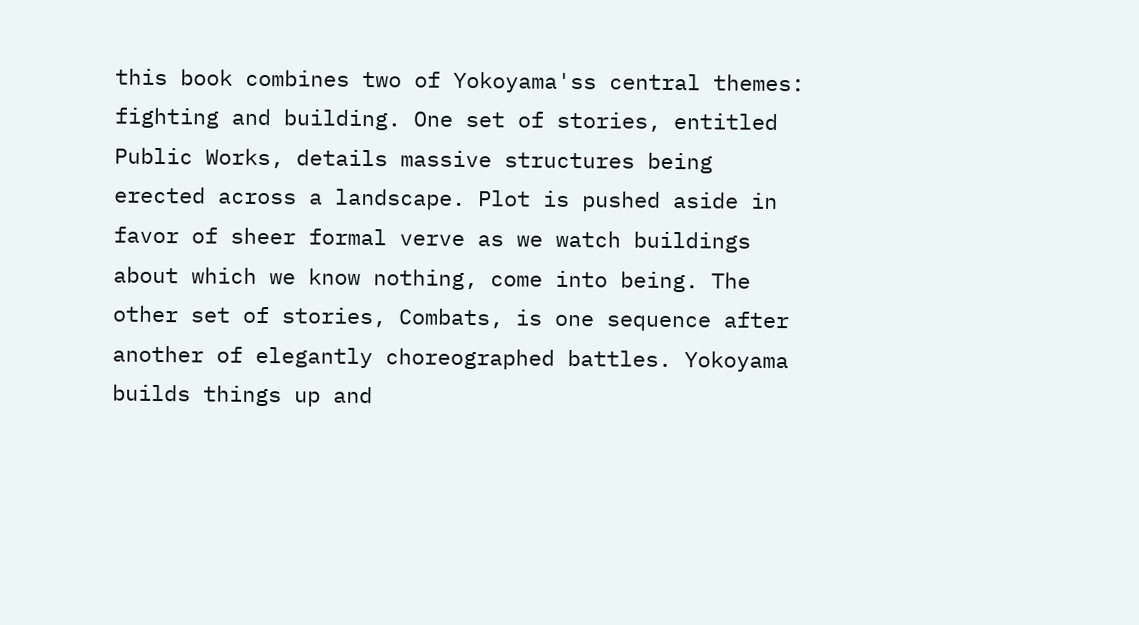this book combines two of Yokoyama'ss central themes: fighting and building. One set of stories, entitled Public Works, details massive structures being erected across a landscape. Plot is pushed aside in favor of sheer formal verve as we watch buildings about which we know nothing, come into being. The other set of stories, Combats, is one sequence after another of elegantly choreographed battles. Yokoyama builds things up and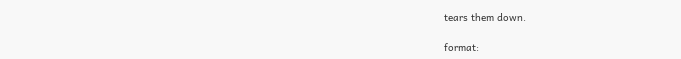tears them down.

format: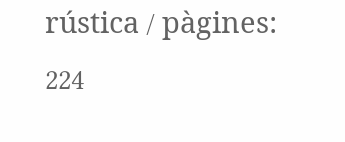rústica / pàgines: 224